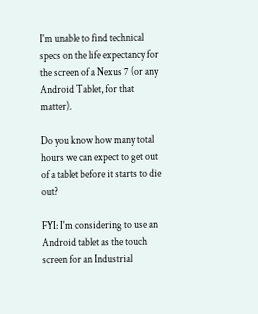I'm unable to find technical specs on the life expectancy for the screen of a Nexus 7 (or any Android Tablet, for that matter).

Do you know how many total hours we can expect to get out of a tablet before it starts to die out?

FYI: I'm considering to use an Android tablet as the touch screen for an Industrial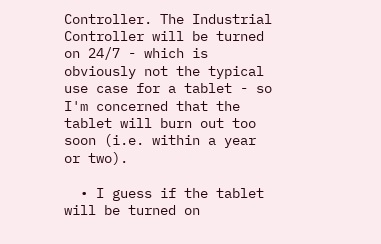Controller. The Industrial Controller will be turned on 24/7 - which is obviously not the typical use case for a tablet - so I'm concerned that the tablet will burn out too soon (i.e. within a year or two).

  • I guess if the tablet will be turned on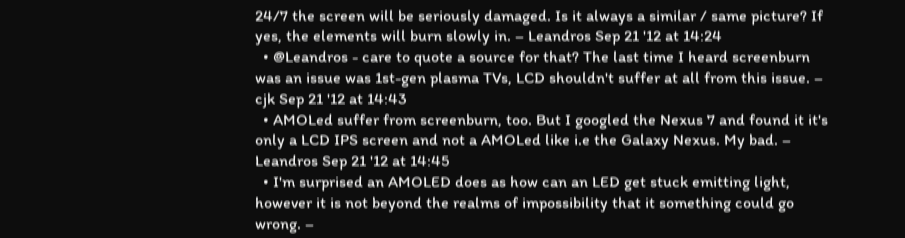24/7 the screen will be seriously damaged. Is it always a similar / same picture? If yes, the elements will burn slowly in. – Leandros Sep 21 '12 at 14:24
  • @Leandros - care to quote a source for that? The last time I heard screenburn was an issue was 1st-gen plasma TVs, LCD shouldn't suffer at all from this issue. – cjk Sep 21 '12 at 14:43
  • AMOLed suffer from screenburn, too. But I googled the Nexus 7 and found it it's only a LCD IPS screen and not a AMOLed like i.e the Galaxy Nexus. My bad. – Leandros Sep 21 '12 at 14:45
  • I'm surprised an AMOLED does as how can an LED get stuck emitting light, however it is not beyond the realms of impossibility that it something could go wrong. –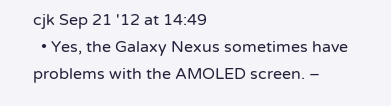cjk Sep 21 '12 at 14:49
  • Yes, the Galaxy Nexus sometimes have problems with the AMOLED screen. –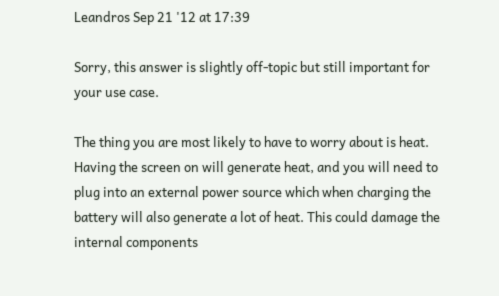Leandros Sep 21 '12 at 17:39

Sorry, this answer is slightly off-topic but still important for your use case.

The thing you are most likely to have to worry about is heat. Having the screen on will generate heat, and you will need to plug into an external power source which when charging the battery will also generate a lot of heat. This could damage the internal components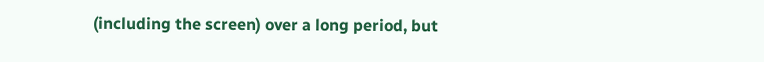(including the screen) over a long period, but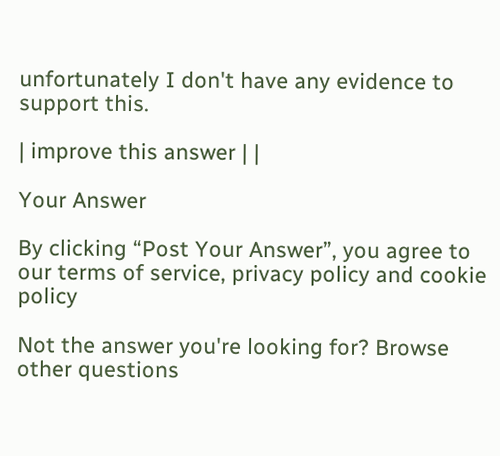unfortunately I don't have any evidence to support this.

| improve this answer | |

Your Answer

By clicking “Post Your Answer”, you agree to our terms of service, privacy policy and cookie policy

Not the answer you're looking for? Browse other questions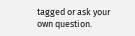tagged or ask your own question.